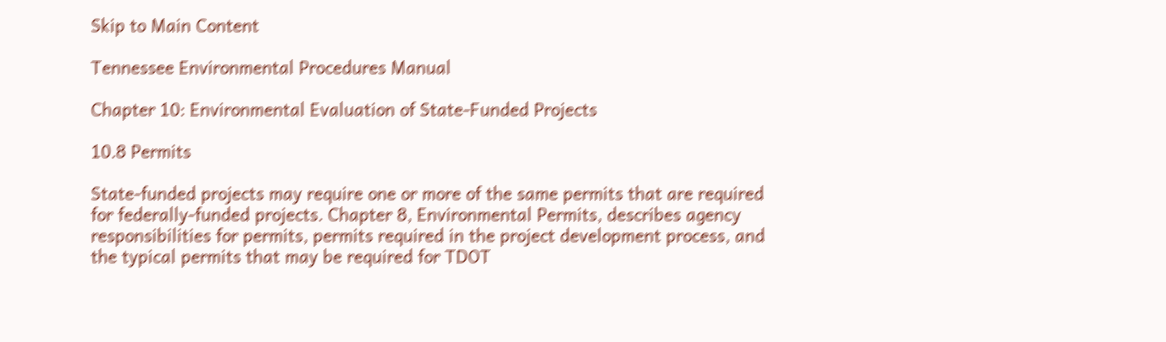Skip to Main Content

Tennessee Environmental Procedures Manual

Chapter 10: Environmental Evaluation of State-Funded Projects

10.8 Permits

State-funded projects may require one or more of the same permits that are required for federally-funded projects. Chapter 8, Environmental Permits, describes agency responsibilities for permits, permits required in the project development process, and the typical permits that may be required for TDOT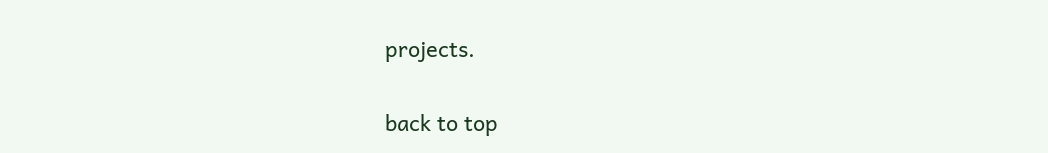projects.

back to top